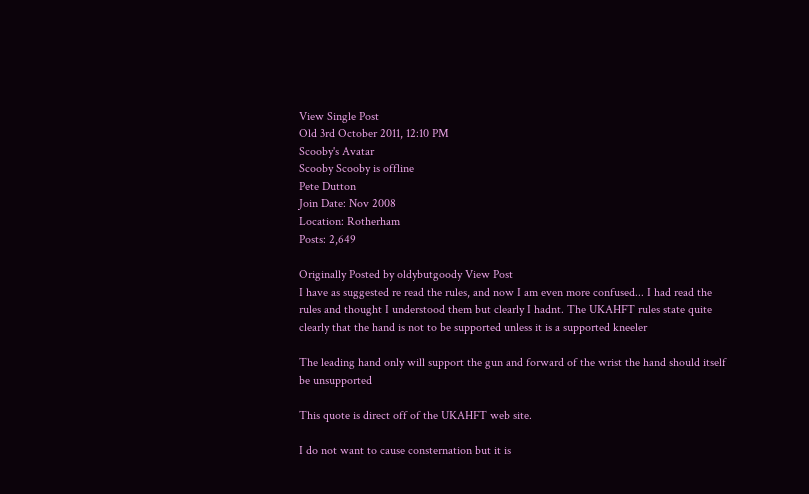View Single Post
Old 3rd October 2011, 12:10 PM
Scooby's Avatar
Scooby Scooby is offline
Pete Dutton
Join Date: Nov 2008
Location: Rotherham
Posts: 2,649

Originally Posted by oldybutgoody View Post
I have as suggested re read the rules, and now I am even more confused... I had read the rules and thought I understood them but clearly I hadnt. The UKAHFT rules state quite clearly that the hand is not to be supported unless it is a supported kneeler

The leading hand only will support the gun and forward of the wrist the hand should itself be unsupported

This quote is direct off of the UKAHFT web site.

I do not want to cause consternation but it is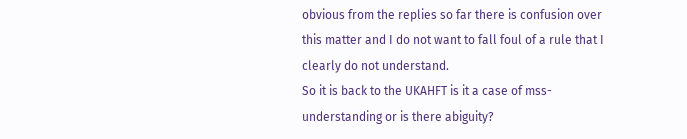obvious from the replies so far there is confusion over this matter and I do not want to fall foul of a rule that I clearly do not understand.
So it is back to the UKAHFT is it a case of mss-understanding or is there abiguity?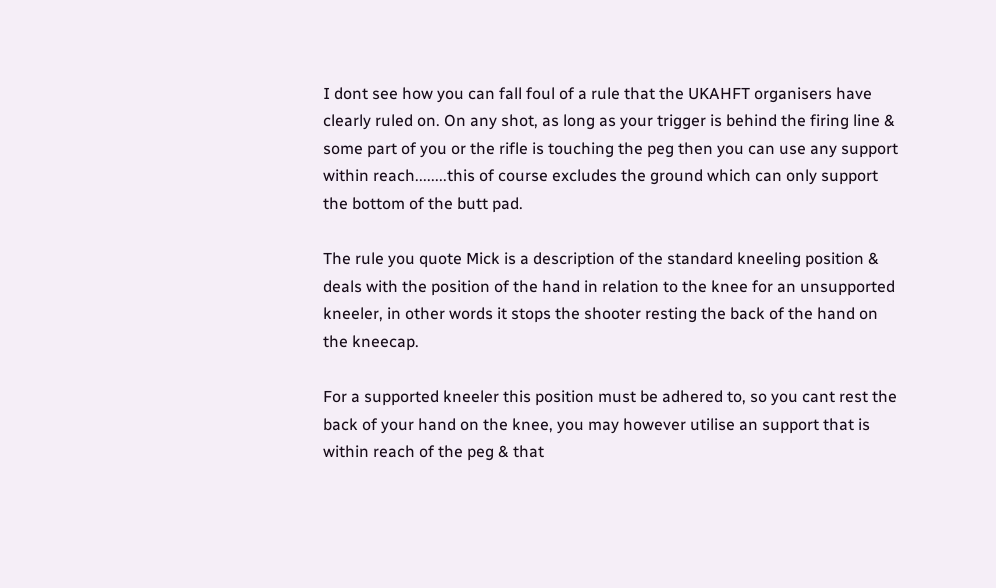I dont see how you can fall foul of a rule that the UKAHFT organisers have clearly ruled on. On any shot, as long as your trigger is behind the firing line & some part of you or the rifle is touching the peg then you can use any support within reach........this of course excludes the ground which can only support the bottom of the butt pad.

The rule you quote Mick is a description of the standard kneeling position & deals with the position of the hand in relation to the knee for an unsupported kneeler, in other words it stops the shooter resting the back of the hand on the kneecap.

For a supported kneeler this position must be adhered to, so you cant rest the back of your hand on the knee, you may however utilise an support that is within reach of the peg & that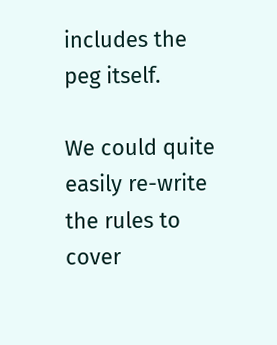includes the peg itself.

We could quite easily re-write the rules to cover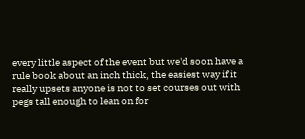every little aspect of the event but we'd soon have a rule book about an inch thick, the easiest way if it really upsets anyone is not to set courses out with pegs tall enough to lean on for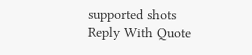supported shots
Reply With Quote